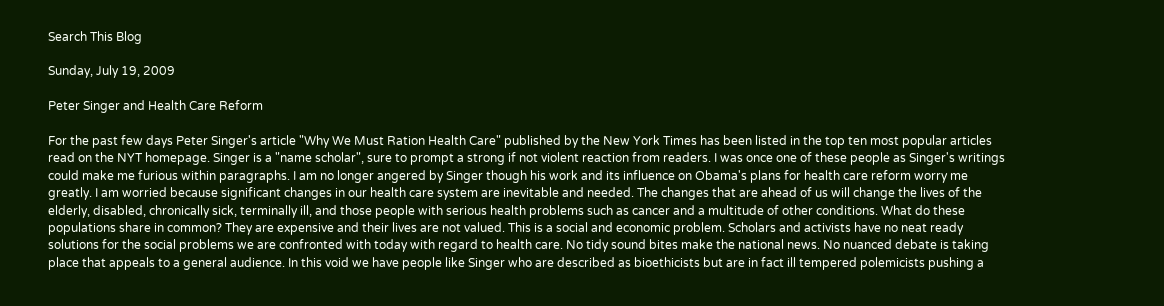Search This Blog

Sunday, July 19, 2009

Peter Singer and Health Care Reform

For the past few days Peter Singer's article "Why We Must Ration Health Care" published by the New York Times has been listed in the top ten most popular articles read on the NYT homepage. Singer is a "name scholar", sure to prompt a strong if not violent reaction from readers. I was once one of these people as Singer's writings could make me furious within paragraphs. I am no longer angered by Singer though his work and its influence on Obama's plans for health care reform worry me greatly. I am worried because significant changes in our health care system are inevitable and needed. The changes that are ahead of us will change the lives of the elderly, disabled, chronically sick, terminally ill, and those people with serious health problems such as cancer and a multitude of other conditions. What do these populations share in common? They are expensive and their lives are not valued. This is a social and economic problem. Scholars and activists have no neat ready solutions for the social problems we are confronted with today with regard to health care. No tidy sound bites make the national news. No nuanced debate is taking place that appeals to a general audience. In this void we have people like Singer who are described as bioethicists but are in fact ill tempered polemicists pushing a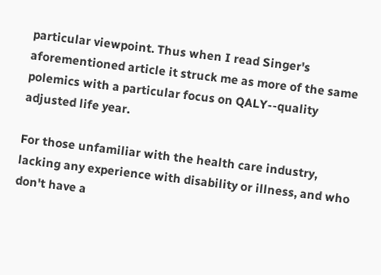particular viewpoint. Thus when I read Singer's aforementioned article it struck me as more of the same polemics with a particular focus on QALY--quality adjusted life year.

For those unfamiliar with the health care industry, lacking any experience with disability or illness, and who don't have a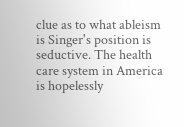clue as to what ableism is Singer's position is seductive. The health care system in America is hopelessly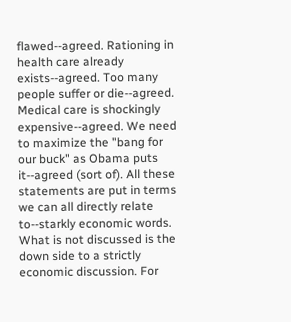flawed--agreed. Rationing in health care already exists--agreed. Too many people suffer or die--agreed. Medical care is shockingly expensive--agreed. We need to maximize the "bang for our buck" as Obama puts it--agreed (sort of). All these statements are put in terms we can all directly relate to--starkly economic words. What is not discussed is the down side to a strictly economic discussion. For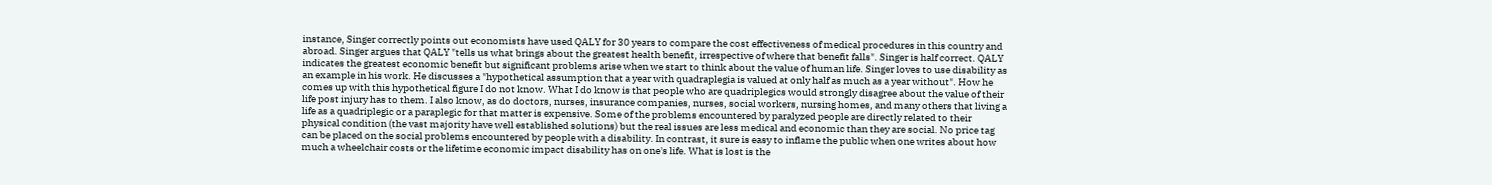instance, Singer correctly points out economists have used QALY for 30 years to compare the cost effectiveness of medical procedures in this country and abroad. Singer argues that QALY "tells us what brings about the greatest health benefit, irrespective of where that benefit falls". Singer is half correct. QALY indicates the greatest economic benefit but significant problems arise when we start to think about the value of human life. Singer loves to use disability as an example in his work. He discusses a "hypothetical assumption that a year with quadraplegia is valued at only half as much as a year without". How he comes up with this hypothetical figure I do not know. What I do know is that people who are quadriplegics would strongly disagree about the value of their life post injury has to them. I also know, as do doctors, nurses, insurance companies, nurses, social workers, nursing homes, and many others that living a life as a quadriplegic or a paraplegic for that matter is expensive. Some of the problems encountered by paralyzed people are directly related to their physical condition (the vast majority have well established solutions) but the real issues are less medical and economic than they are social. No price tag can be placed on the social problems encountered by people with a disability. In contrast, it sure is easy to inflame the public when one writes about how much a wheelchair costs or the lifetime economic impact disability has on one's life. What is lost is the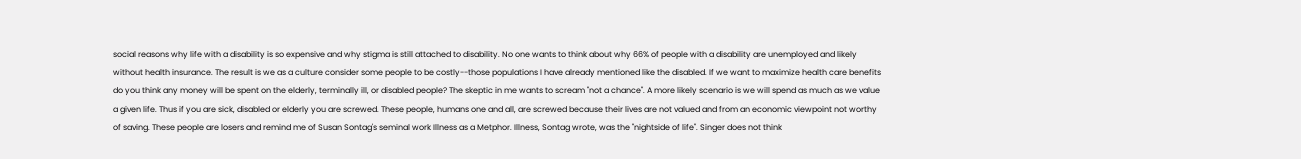social reasons why life with a disability is so expensive and why stigma is still attached to disability. No one wants to think about why 66% of people with a disability are unemployed and likely without health insurance. The result is we as a culture consider some people to be costly--those populations I have already mentioned like the disabled. If we want to maximize health care benefits do you think any money will be spent on the elderly, terminally ill, or disabled people? The skeptic in me wants to scream "not a chance". A more likely scenario is we will spend as much as we value a given life. Thus if you are sick, disabled or elderly you are screwed. These people, humans one and all, are screwed because their lives are not valued and from an economic viewpoint not worthy of saving. These people are losers and remind me of Susan Sontag's seminal work Illness as a Metphor. Illness, Sontag wrote, was the "nightside of life". Singer does not think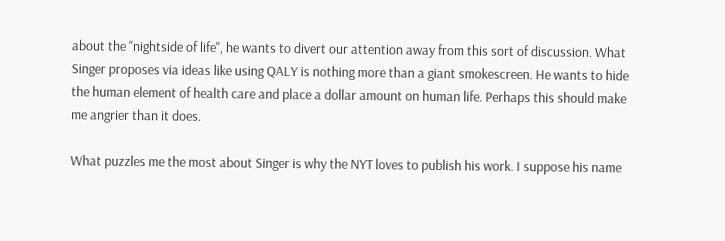about the "nightside of life", he wants to divert our attention away from this sort of discussion. What Singer proposes via ideas like using QALY is nothing more than a giant smokescreen. He wants to hide the human element of health care and place a dollar amount on human life. Perhaps this should make me angrier than it does.

What puzzles me the most about Singer is why the NYT loves to publish his work. I suppose his name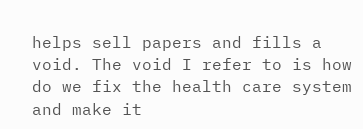helps sell papers and fills a void. The void I refer to is how do we fix the health care system and make it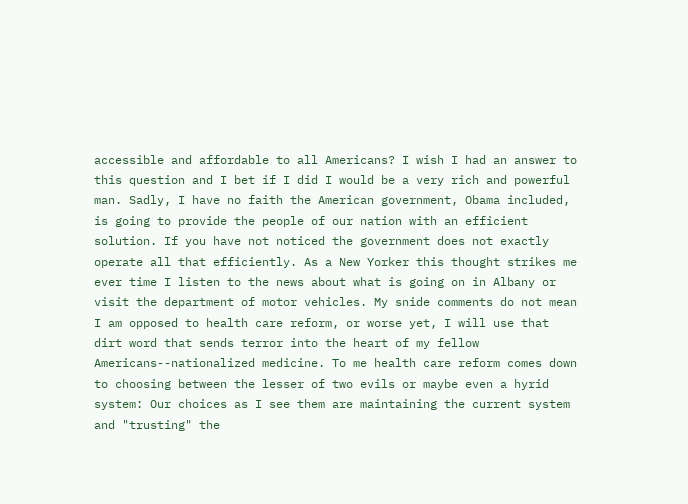accessible and affordable to all Americans? I wish I had an answer to this question and I bet if I did I would be a very rich and powerful man. Sadly, I have no faith the American government, Obama included, is going to provide the people of our nation with an efficient solution. If you have not noticed the government does not exactly operate all that efficiently. As a New Yorker this thought strikes me ever time I listen to the news about what is going on in Albany or visit the department of motor vehicles. My snide comments do not mean I am opposed to health care reform, or worse yet, I will use that dirt word that sends terror into the heart of my fellow Americans--nationalized medicine. To me health care reform comes down to choosing between the lesser of two evils or maybe even a hyrid system: Our choices as I see them are maintaining the current system and "trusting" the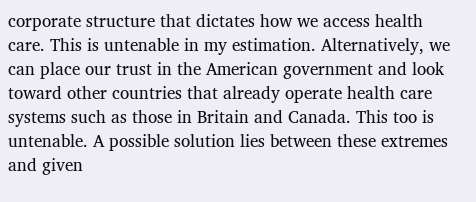corporate structure that dictates how we access health care. This is untenable in my estimation. Alternatively, we can place our trust in the American government and look toward other countries that already operate health care systems such as those in Britain and Canada. This too is untenable. A possible solution lies between these extremes and given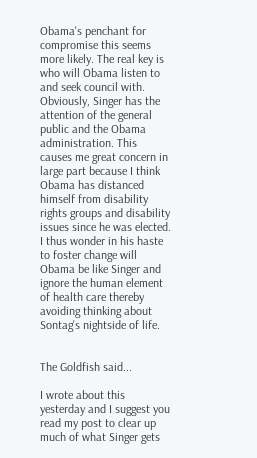Obama's penchant for compromise this seems more likely. The real key is who will Obama listen to and seek council with. Obviously, Singer has the attention of the general public and the Obama administration. This causes me great concern in large part because I think Obama has distanced himself from disability rights groups and disability issues since he was elected. I thus wonder in his haste to foster change will Obama be like Singer and ignore the human element of health care thereby avoiding thinking about Sontag's nightside of life.


The Goldfish said...

I wrote about this yesterday and I suggest you read my post to clear up much of what Singer gets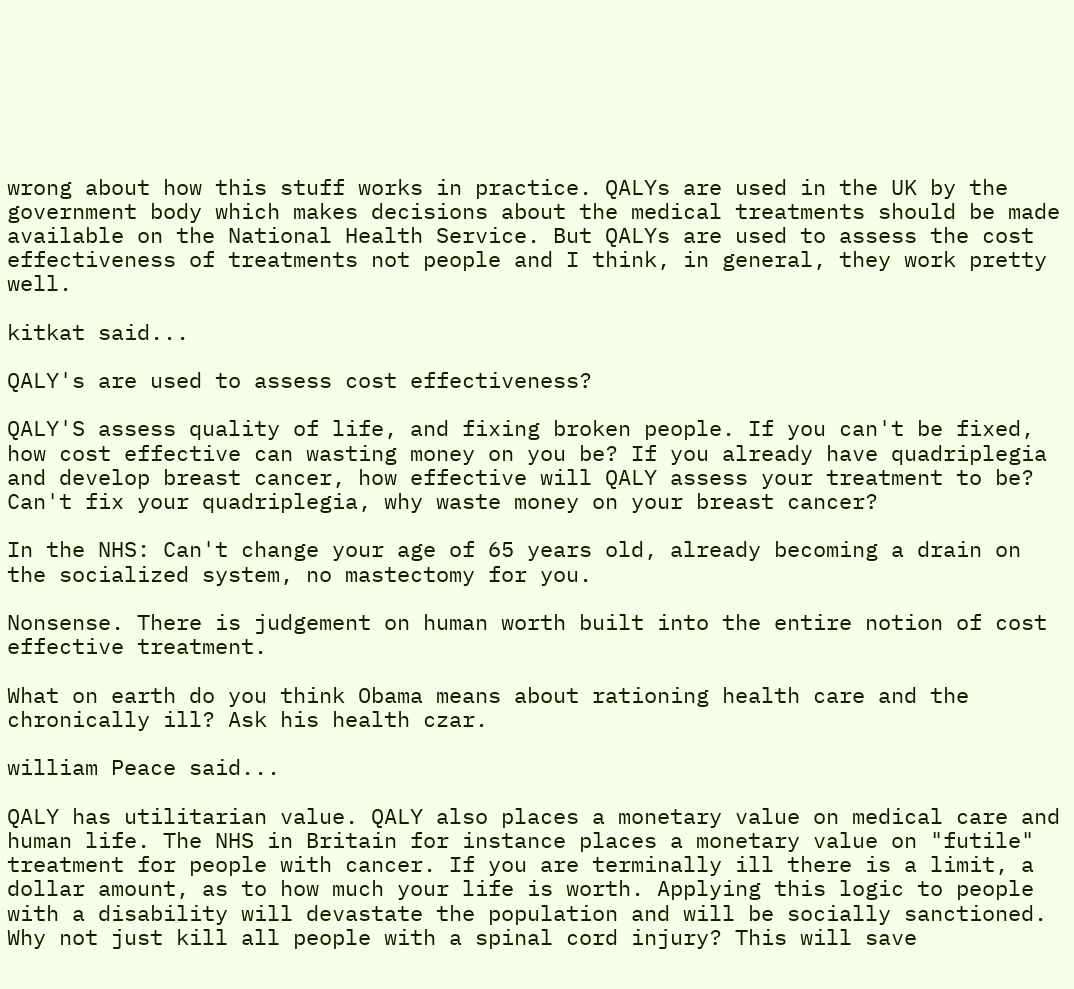wrong about how this stuff works in practice. QALYs are used in the UK by the government body which makes decisions about the medical treatments should be made available on the National Health Service. But QALYs are used to assess the cost effectiveness of treatments not people and I think, in general, they work pretty well.

kitkat said...

QALY's are used to assess cost effectiveness?

QALY'S assess quality of life, and fixing broken people. If you can't be fixed, how cost effective can wasting money on you be? If you already have quadriplegia and develop breast cancer, how effective will QALY assess your treatment to be? Can't fix your quadriplegia, why waste money on your breast cancer?

In the NHS: Can't change your age of 65 years old, already becoming a drain on the socialized system, no mastectomy for you.

Nonsense. There is judgement on human worth built into the entire notion of cost effective treatment.

What on earth do you think Obama means about rationing health care and the chronically ill? Ask his health czar.

william Peace said...

QALY has utilitarian value. QALY also places a monetary value on medical care and human life. The NHS in Britain for instance places a monetary value on "futile" treatment for people with cancer. If you are terminally ill there is a limit, a dollar amount, as to how much your life is worth. Applying this logic to people with a disability will devastate the population and will be socially sanctioned. Why not just kill all people with a spinal cord injury? This will save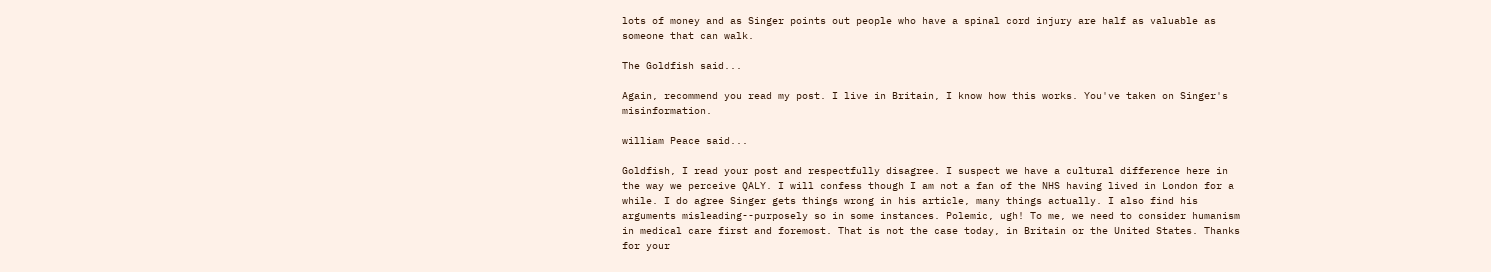lots of money and as Singer points out people who have a spinal cord injury are half as valuable as someone that can walk.

The Goldfish said...

Again, recommend you read my post. I live in Britain, I know how this works. You've taken on Singer's misinformation.

william Peace said...

Goldfish, I read your post and respectfully disagree. I suspect we have a cultural difference here in the way we perceive QALY. I will confess though I am not a fan of the NHS having lived in London for a while. I do agree Singer gets things wrong in his article, many things actually. I also find his arguments misleading--purposely so in some instances. Polemic, ugh! To me, we need to consider humanism in medical care first and foremost. That is not the case today, in Britain or the United States. Thanks for your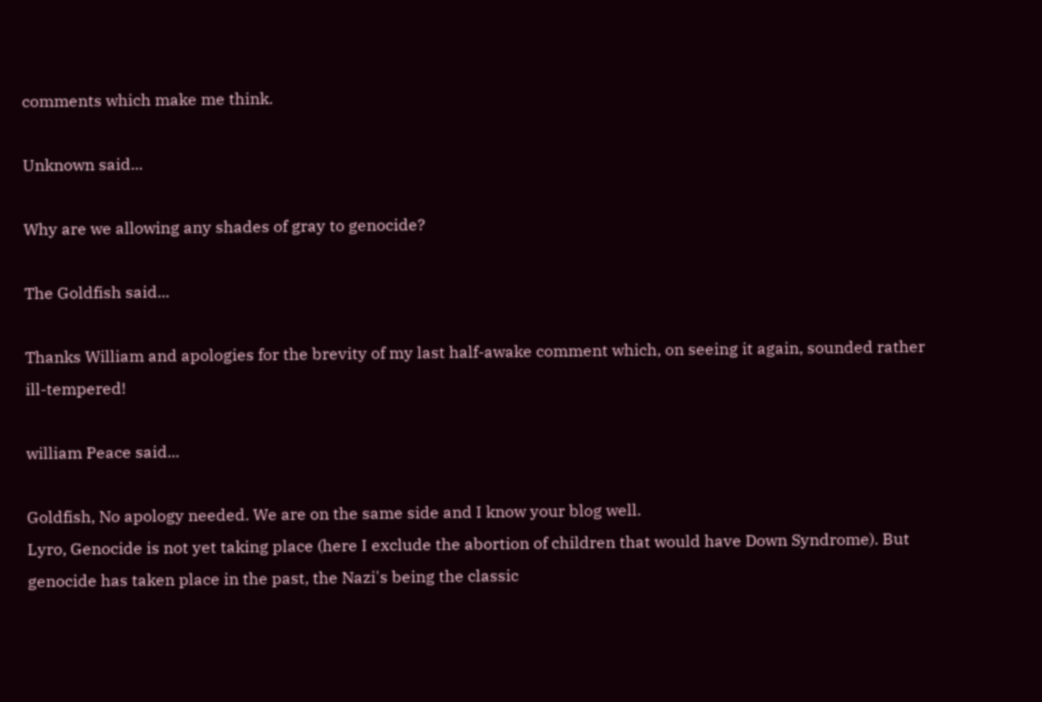comments which make me think.

Unknown said...

Why are we allowing any shades of gray to genocide?

The Goldfish said...

Thanks William and apologies for the brevity of my last half-awake comment which, on seeing it again, sounded rather ill-tempered!

william Peace said...

Goldfish, No apology needed. We are on the same side and I know your blog well.
Lyro, Genocide is not yet taking place (here I exclude the abortion of children that would have Down Syndrome). But genocide has taken place in the past, the Nazi's being the classic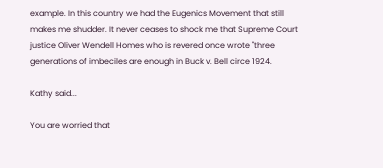example. In this country we had the Eugenics Movement that still makes me shudder. It never ceases to shock me that Supreme Court justice Oliver Wendell Homes who is revered once wrote "three generations of imbeciles are enough in Buck v. Bell circe 1924.

Kathy said...

You are worried that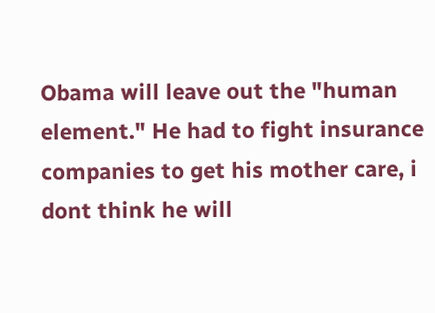Obama will leave out the "human element." He had to fight insurance companies to get his mother care, i dont think he will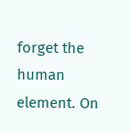forget the human element. On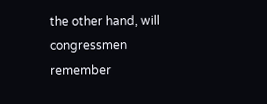the other hand, will congressmen remember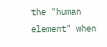the "human element" when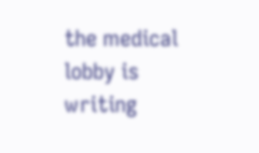the medical lobby is writing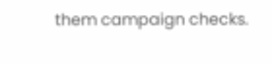them campaign checks.